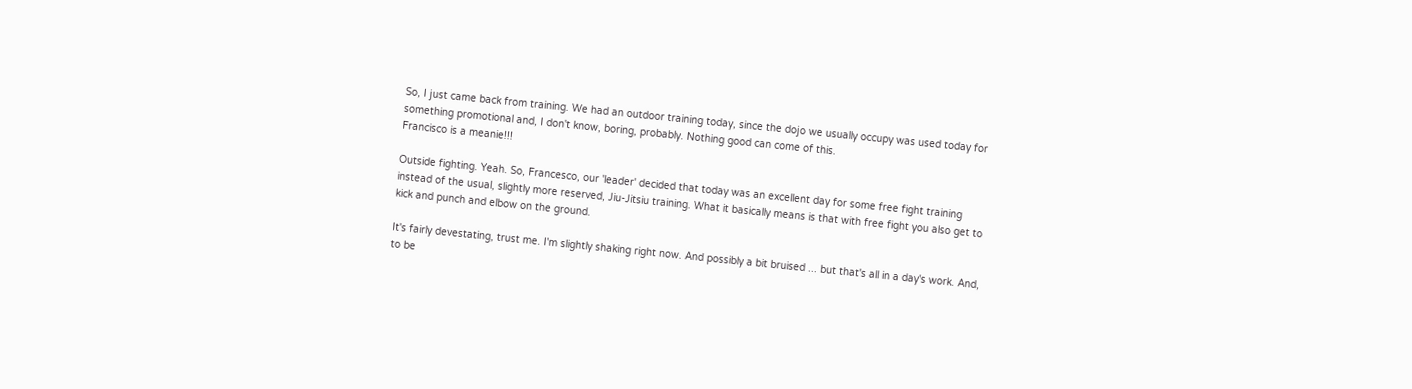So, I just came back from training. We had an outdoor training today, since the dojo we usually occupy was used today for something promotional and, I don't know, boring, probably. Nothing good can come of this.
Francisco is a meanie!!!

Outside fighting. Yeah. So, Francesco, our 'leader' decided that today was an excellent day for some free fight training instead of the usual, slightly more reserved, Jiu-Jitsiu training. What it basically means is that with free fight you also get to kick and punch and elbow on the ground.

It's fairly devestating, trust me. I'm slightly shaking right now. And possibly a bit bruised ... but that's all in a day's work. And, to be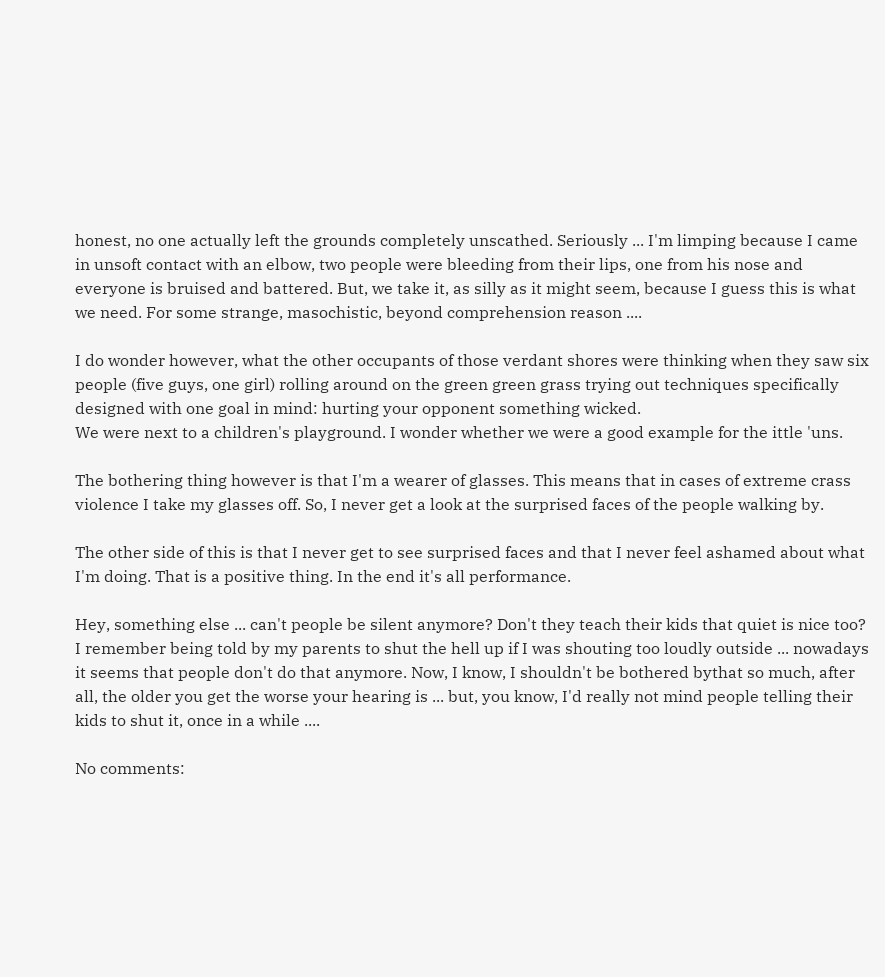honest, no one actually left the grounds completely unscathed. Seriously ... I'm limping because I came in unsoft contact with an elbow, two people were bleeding from their lips, one from his nose and everyone is bruised and battered. But, we take it, as silly as it might seem, because I guess this is what we need. For some strange, masochistic, beyond comprehension reason ....

I do wonder however, what the other occupants of those verdant shores were thinking when they saw six people (five guys, one girl) rolling around on the green green grass trying out techniques specifically designed with one goal in mind: hurting your opponent something wicked.
We were next to a children's playground. I wonder whether we were a good example for the ittle 'uns.

The bothering thing however is that I'm a wearer of glasses. This means that in cases of extreme crass violence I take my glasses off. So, I never get a look at the surprised faces of the people walking by.

The other side of this is that I never get to see surprised faces and that I never feel ashamed about what I'm doing. That is a positive thing. In the end it's all performance.

Hey, something else ... can't people be silent anymore? Don't they teach their kids that quiet is nice too? I remember being told by my parents to shut the hell up if I was shouting too loudly outside ... nowadays it seems that people don't do that anymore. Now, I know, I shouldn't be bothered bythat so much, after all, the older you get the worse your hearing is ... but, you know, I'd really not mind people telling their kids to shut it, once in a while ....

No comments: